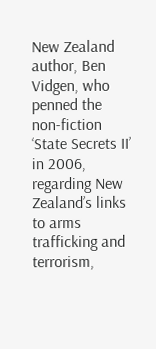New Zealand author, Ben Vidgen, who penned the non-fiction  ‘State Secrets II’ in 2006, regarding New Zealand’s links to arms trafficking and terrorism,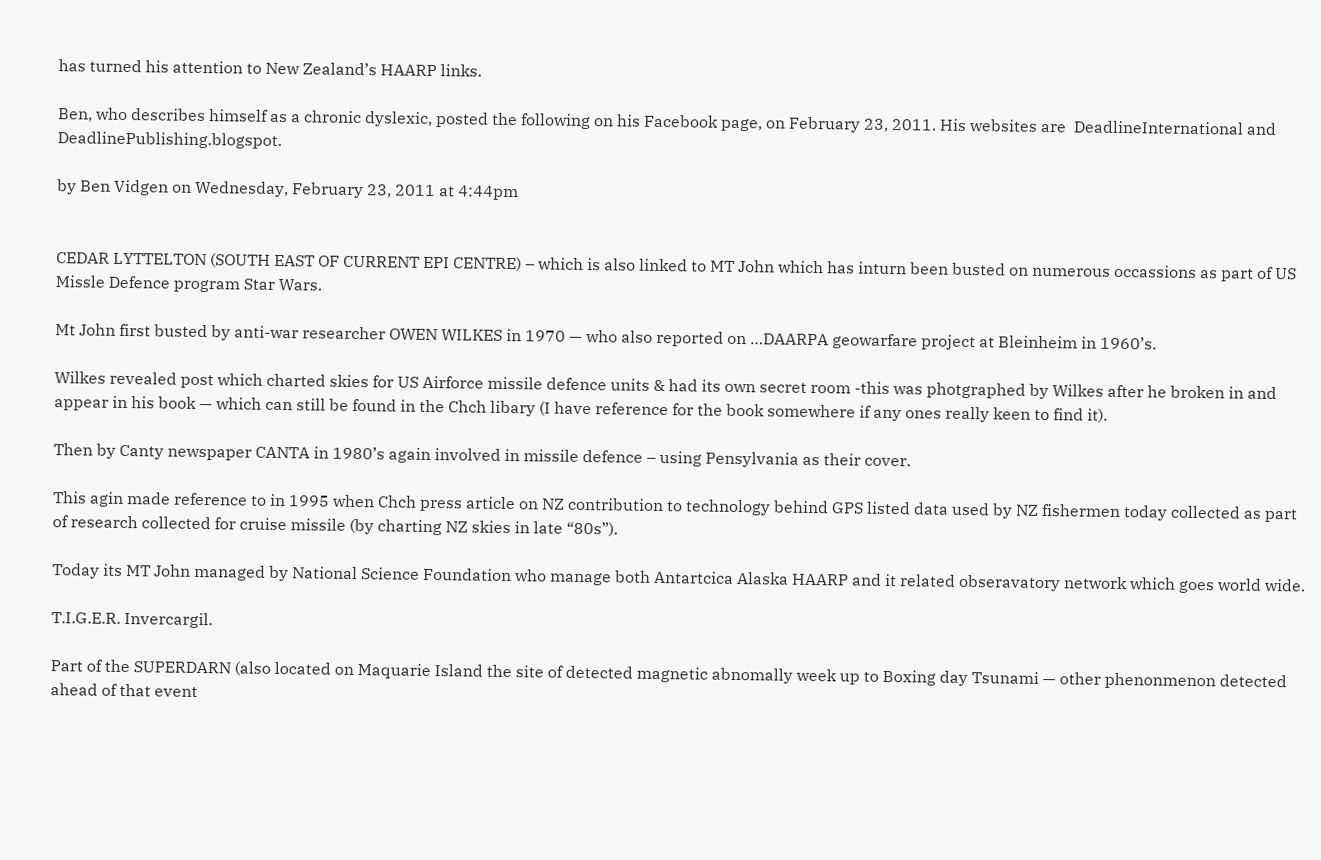has turned his attention to New Zealand’s HAARP links.

Ben, who describes himself as a chronic dyslexic, posted the following on his Facebook page, on February 23, 2011. His websites are  DeadlineInternational and DeadlinePublishing.blogspot.

by Ben Vidgen on Wednesday, February 23, 2011 at 4:44pm


CEDAR LYTTELTON (SOUTH EAST OF CURRENT EPI CENTRE) – which is also linked to MT John which has inturn been busted on numerous occassions as part of US Missle Defence program Star Wars.

Mt John first busted by anti-war researcher OWEN WILKES in 1970 — who also reported on …DAARPA geowarfare project at Bleinheim in 1960’s.

Wilkes revealed post which charted skies for US Airforce missile defence units & had its own secret room -this was photgraphed by Wilkes after he broken in and appear in his book — which can still be found in the Chch libary (I have reference for the book somewhere if any ones really keen to find it).

Then by Canty newspaper CANTA in 1980’s again involved in missile defence – using Pensylvania as their cover.

This agin made reference to in 1995 when Chch press article on NZ contribution to technology behind GPS listed data used by NZ fishermen today collected as part of research collected for cruise missile (by charting NZ skies in late “80s”).

Today its MT John managed by National Science Foundation who manage both Antartcica Alaska HAARP and it related obseravatory network which goes world wide.

T.I.G.E.R. Invercargil.

Part of the SUPERDARN (also located on Maquarie Island the site of detected magnetic abnomally week up to Boxing day Tsunami — other phenonmenon detected ahead of that event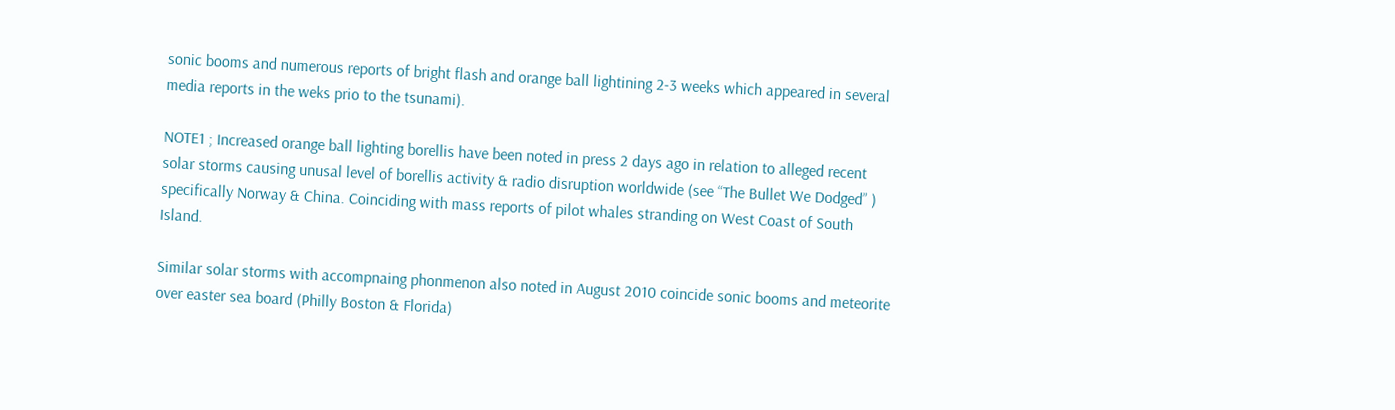sonic booms and numerous reports of bright flash and orange ball lightining 2-3 weeks which appeared in several media reports in the weks prio to the tsunami).

NOTE1 ; Increased orange ball lighting borellis have been noted in press 2 days ago in relation to alleged recent solar storms causing unusal level of borellis activity & radio disruption worldwide (see “The Bullet We Dodged” ) specifically Norway & China. Coinciding with mass reports of pilot whales stranding on West Coast of South Island.

Similar solar storms with accompnaing phonmenon also noted in August 2010 coincide sonic booms and meteorite over easter sea board (Philly Boston & Florida)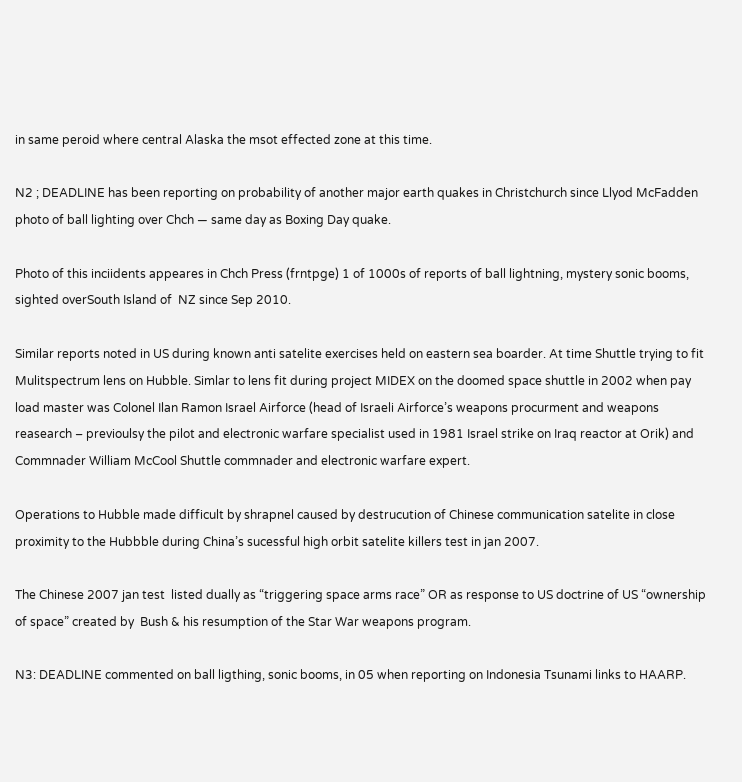in same peroid where central Alaska the msot effected zone at this time.

N2 ; DEADLINE has been reporting on probability of another major earth quakes in Christchurch since Llyod McFadden photo of ball lighting over Chch — same day as Boxing Day quake.

Photo of this inciidents appeares in Chch Press (frntpge) 1 of 1000s of reports of ball lightning, mystery sonic booms, sighted overSouth Island of  NZ since Sep 2010.

Similar reports noted in US during known anti satelite exercises held on eastern sea boarder. At time Shuttle trying to fit Mulitspectrum lens on Hubble. Simlar to lens fit during project MIDEX on the doomed space shuttle in 2002 when pay load master was Colonel Ilan Ramon Israel Airforce (head of Israeli Airforce’s weapons procurment and weapons reasearch – previoulsy the pilot and electronic warfare specialist used in 1981 Israel strike on Iraq reactor at Orik) and Commnader William McCool Shuttle commnader and electronic warfare expert.

Operations to Hubble made difficult by shrapnel caused by destrucution of Chinese communication satelite in close proximity to the Hubbble during China’s sucessful high orbit satelite killers test in jan 2007.

The Chinese 2007 jan test  listed dually as “triggering space arms race” OR as response to US doctrine of US “ownership of space” created by  Bush & his resumption of the Star War weapons program.

N3: DEADLINE commented on ball ligthing, sonic booms, in 05 when reporting on Indonesia Tsunami links to HAARP.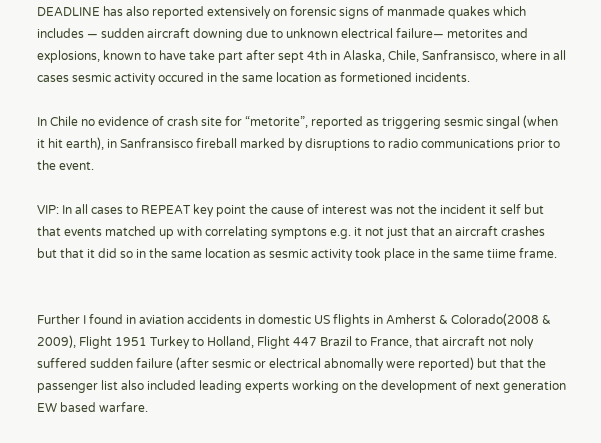DEADLINE has also reported extensively on forensic signs of manmade quakes which includes — sudden aircraft downing due to unknown electrical failure— metorites and explosions, known to have take part after sept 4th in Alaska, Chile, Sanfransisco, where in all cases sesmic activity occured in the same location as formetioned incidents.

In Chile no evidence of crash site for “metorite”, reported as triggering sesmic singal (when it hit earth), in Sanfransisco fireball marked by disruptions to radio communications prior to the event.

VIP: In all cases to REPEAT key point the cause of interest was not the incident it self but that events matched up with correlating symptons e.g. it not just that an aircraft crashes but that it did so in the same location as sesmic activity took place in the same tiime frame.


Further I found in aviation accidents in domestic US flights in Amherst & Colorado(2008 & 2009), Flight 1951 Turkey to Holland, Flight 447 Brazil to France, that aircraft not noly suffered sudden failure (after sesmic or electrical abnomally were reported) but that the passenger list also included leading experts working on the development of next generation EW based warfare.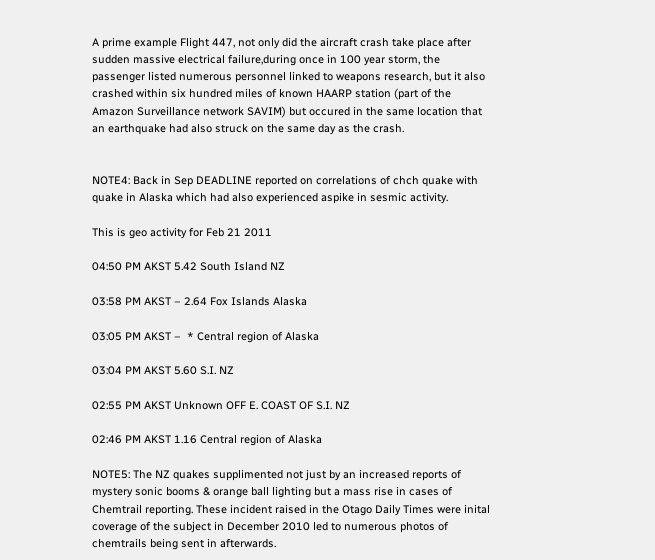A prime example Flight 447, not only did the aircraft crash take place after sudden massive electrical failure,during once in 100 year storm, the passenger listed numerous personnel linked to weapons research, but it also crashed within six hundred miles of known HAARP station (part of the Amazon Surveillance network SAVIM) but occured in the same location that an earthquake had also struck on the same day as the crash.


NOTE4: Back in Sep DEADLINE reported on correlations of chch quake with quake in Alaska which had also experienced aspike in sesmic activity.

This is geo activity for Feb 21 2011

04:50 PM AKST 5.42 South Island NZ

03:58 PM AKST – 2.64 Fox Islands Alaska

03:05 PM AKST –  * Central region of Alaska

03:04 PM AKST 5.60 S.I. NZ

02:55 PM AKST Unknown OFF E. COAST OF S.I. NZ

02:46 PM AKST 1.16 Central region of Alaska

NOTE5: The NZ quakes supplimented not just by an increased reports of mystery sonic booms & orange ball lighting but a mass rise in cases of Chemtrail reporting. These incident raised in the Otago Daily Times were inital coverage of the subject in December 2010 led to numerous photos of chemtrails being sent in afterwards.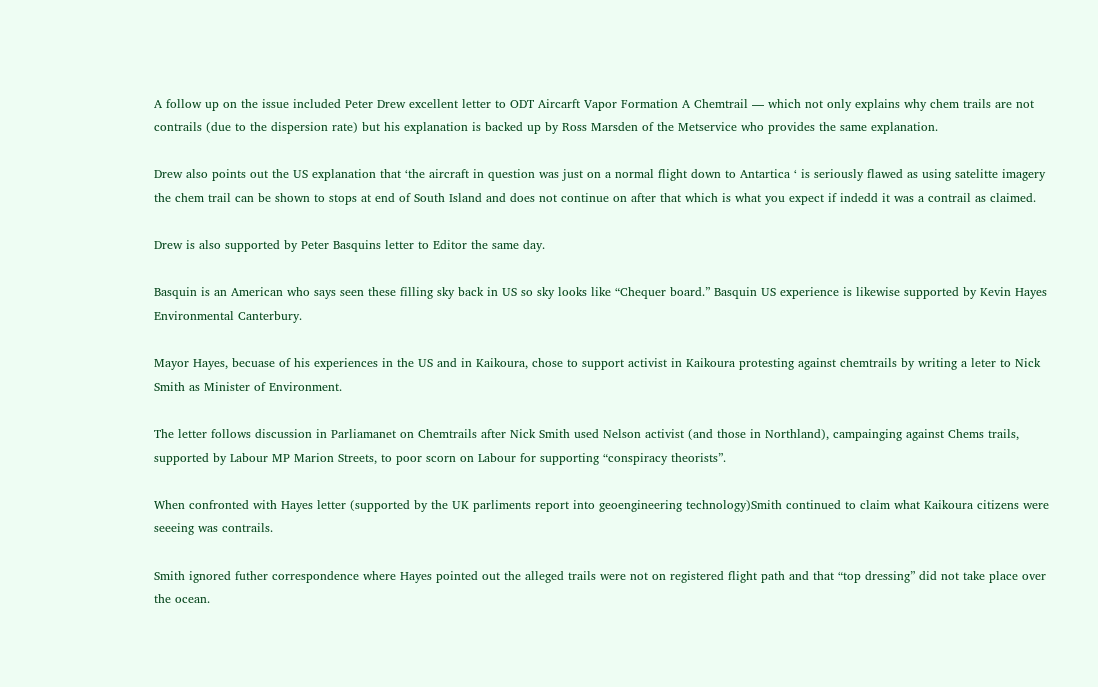A follow up on the issue included Peter Drew excellent letter to ODT Aircarft Vapor Formation A Chemtrail — which not only explains why chem trails are not contrails (due to the dispersion rate) but his explanation is backed up by Ross Marsden of the Metservice who provides the same explanation.

Drew also points out the US explanation that ‘the aircraft in question was just on a normal flight down to Antartica ‘ is seriously flawed as using satelitte imagery the chem trail can be shown to stops at end of South Island and does not continue on after that which is what you expect if indedd it was a contrail as claimed.

Drew is also supported by Peter Basquins letter to Editor the same day.

Basquin is an American who says seen these filling sky back in US so sky looks like “Chequer board.” Basquin US experience is likewise supported by Kevin Hayes Environmental Canterbury.

Mayor Hayes, becuase of his experiences in the US and in Kaikoura, chose to support activist in Kaikoura protesting against chemtrails by writing a leter to Nick Smith as Minister of Environment.

The letter follows discussion in Parliamanet on Chemtrails after Nick Smith used Nelson activist (and those in Northland), campainging against Chems trails, supported by Labour MP Marion Streets, to poor scorn on Labour for supporting “conspiracy theorists”.

When confronted with Hayes letter (supported by the UK parliments report into geoengineering technology)Smith continued to claim what Kaikoura citizens were seeeing was contrails.

Smith ignored futher correspondence where Hayes pointed out the alleged trails were not on registered flight path and that “top dressing” did not take place over the ocean.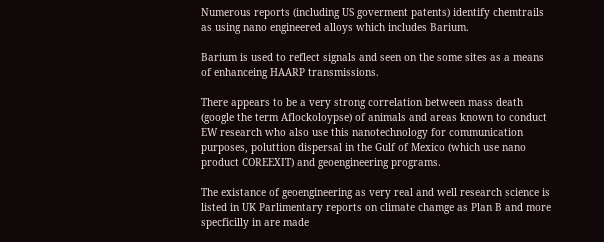Numerous reports (including US goverment patents) identify chemtrails as using nano engineered alloys which includes Barium.

Barium is used to reflect signals and seen on the some sites as a means of enhanceing HAARP transmissions.

There appears to be a very strong correlation between mass death (google the term Aflockoloypse) of animals and areas known to conduct EW research who also use this nanotechnology for communication purposes, poluttion dispersal in the Gulf of Mexico (which use nano product COREEXIT) and geoengineering programs.

The existance of geoengineering as very real and well research science is listed in UK Parlimentary reports on climate chamge as Plan B and more specficilly in are made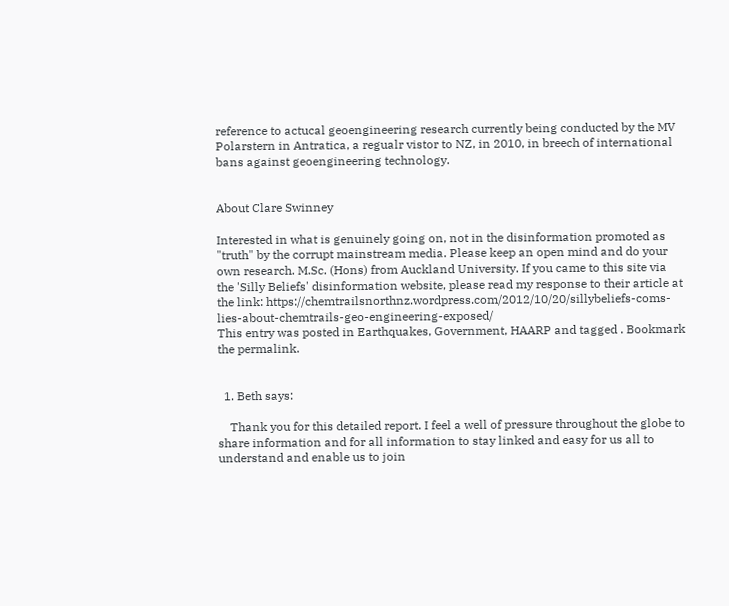reference to actucal geoengineering research currently being conducted by the MV Polarstern in Antratica, a regualr vistor to NZ, in 2010, in breech of international bans against geoengineering technology.


About Clare Swinney

Interested in what is genuinely going on, not in the disinformation promoted as "truth" by the corrupt mainstream media. Please keep an open mind and do your own research. M.Sc. (Hons) from Auckland University. If you came to this site via the 'Silly Beliefs' disinformation website, please read my response to their article at the link: https://chemtrailsnorthnz.wordpress.com/2012/10/20/sillybeliefs-coms-lies-about-chemtrails-geo-engineering-exposed/
This entry was posted in Earthquakes, Government, HAARP and tagged . Bookmark the permalink.


  1. Beth says:

    Thank you for this detailed report. I feel a well of pressure throughout the globe to share information and for all information to stay linked and easy for us all to understand and enable us to join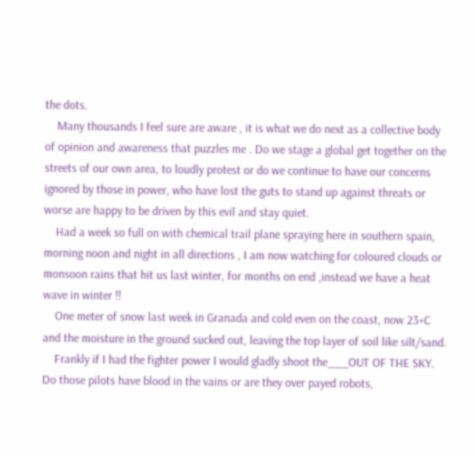the dots.
    Many thousands I feel sure are aware , it is what we do next as a collective body of opinion and awareness that puzzles me . Do we stage a global get together on the streets of our own area, to loudly protest or do we continue to have our concerns ignored by those in power, who have lost the guts to stand up against threats or worse are happy to be driven by this evil and stay quiet.
    Had a week so full on with chemical trail plane spraying here in southern spain, morning noon and night in all directions , I am now watching for coloured clouds or monsoon rains that hit us last winter, for months on end ,instead we have a heat wave in winter !!
    One meter of snow last week in Granada and cold even on the coast, now 23+C and the moisture in the ground sucked out, leaving the top layer of soil like silt/sand.
    Frankly if I had the fighter power I would gladly shoot the___OUT OF THE SKY. Do those pilots have blood in the vains or are they over payed robots,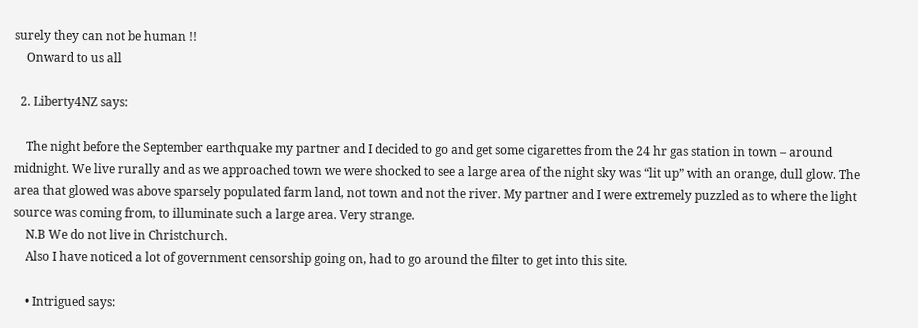surely they can not be human !!
    Onward to us all

  2. Liberty4NZ says:

    The night before the September earthquake my partner and I decided to go and get some cigarettes from the 24 hr gas station in town – around midnight. We live rurally and as we approached town we were shocked to see a large area of the night sky was “lit up” with an orange, dull glow. The area that glowed was above sparsely populated farm land, not town and not the river. My partner and I were extremely puzzled as to where the light source was coming from, to illuminate such a large area. Very strange.
    N.B We do not live in Christchurch.
    Also I have noticed a lot of government censorship going on, had to go around the filter to get into this site.

    • Intrigued says: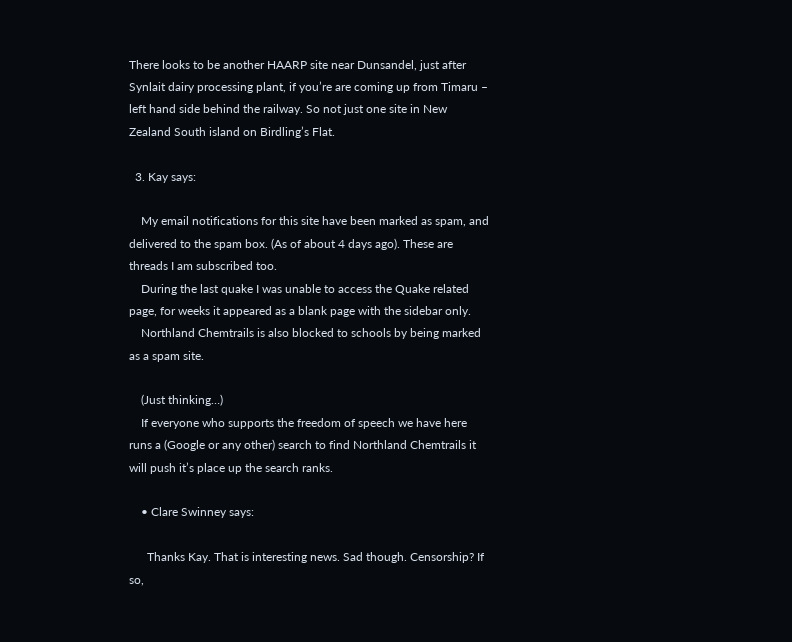There looks to be another HAARP site near Dunsandel, just after Synlait dairy processing plant, if you’re are coming up from Timaru – left hand side behind the railway. So not just one site in New Zealand South island on Birdling’s Flat.

  3. Kay says:

    My email notifications for this site have been marked as spam, and delivered to the spam box. (As of about 4 days ago). These are threads I am subscribed too.
    During the last quake I was unable to access the Quake related page, for weeks it appeared as a blank page with the sidebar only.
    Northland Chemtrails is also blocked to schools by being marked as a spam site.

    (Just thinking…)
    If everyone who supports the freedom of speech we have here runs a (Google or any other) search to find Northland Chemtrails it will push it’s place up the search ranks.

    • Clare Swinney says:

      Thanks Kay. That is interesting news. Sad though. Censorship? If so,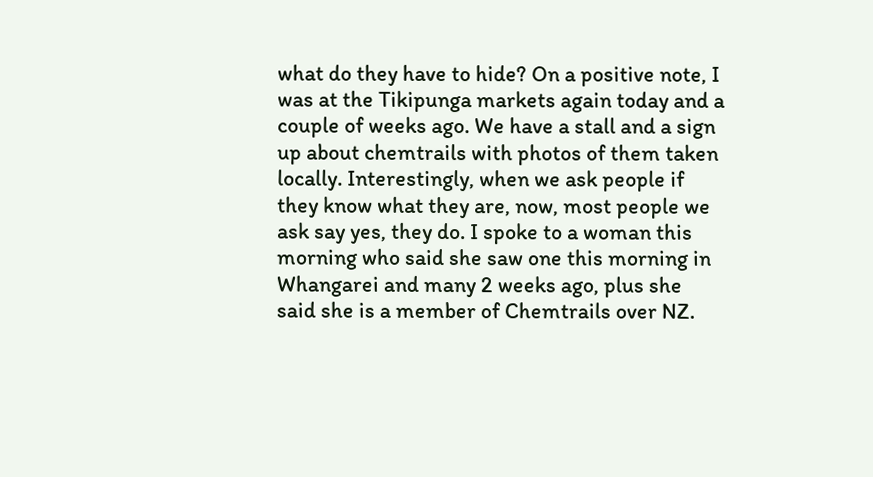what do they have to hide? On a positive note, I was at the Tikipunga markets again today and a couple of weeks ago. We have a stall and a sign up about chemtrails with photos of them taken locally. Interestingly, when we ask people if they know what they are, now, most people we ask say yes, they do. I spoke to a woman this morning who said she saw one this morning in Whangarei and many 2 weeks ago, plus she said she is a member of Chemtrails over NZ.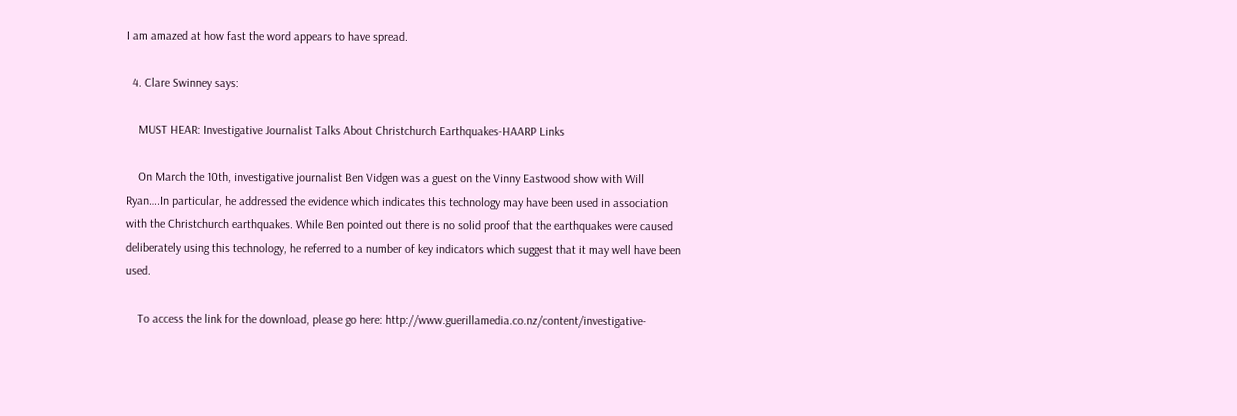I am amazed at how fast the word appears to have spread.

  4. Clare Swinney says:

    MUST HEAR: Investigative Journalist Talks About Christchurch Earthquakes-HAARP Links

    On March the 10th, investigative journalist Ben Vidgen was a guest on the Vinny Eastwood show with Will Ryan….In particular, he addressed the evidence which indicates this technology may have been used in association with the Christchurch earthquakes. While Ben pointed out there is no solid proof that the earthquakes were caused deliberately using this technology, he referred to a number of key indicators which suggest that it may well have been used.

    To access the link for the download, please go here: http://www.guerillamedia.co.nz/content/investigative-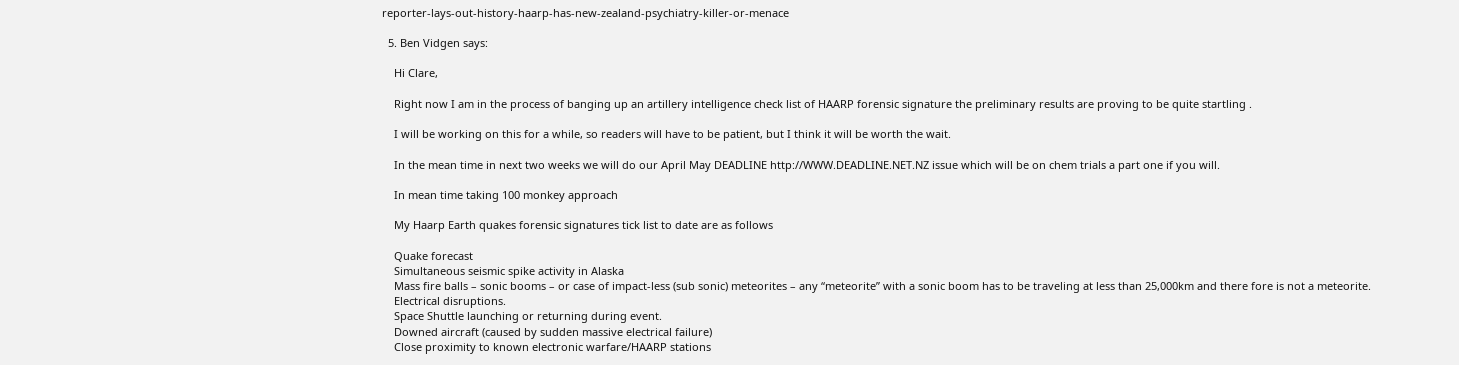reporter-lays-out-history-haarp-has-new-zealand-psychiatry-killer-or-menace

  5. Ben Vidgen says:

    Hi Clare,

    Right now I am in the process of banging up an artillery intelligence check list of HAARP forensic signature the preliminary results are proving to be quite startling .

    I will be working on this for a while, so readers will have to be patient, but I think it will be worth the wait.

    In the mean time in next two weeks we will do our April May DEADLINE http://WWW.DEADLINE.NET.NZ issue which will be on chem trials a part one if you will.

    In mean time taking 100 monkey approach

    My Haarp Earth quakes forensic signatures tick list to date are as follows

    Quake forecast
    Simultaneous seismic spike activity in Alaska
    Mass fire balls – sonic booms – or case of impact-less (sub sonic) meteorites – any “meteorite” with a sonic boom has to be traveling at less than 25,000km and there fore is not a meteorite.
    Electrical disruptions.
    Space Shuttle launching or returning during event.
    Downed aircraft (caused by sudden massive electrical failure)
    Close proximity to known electronic warfare/HAARP stations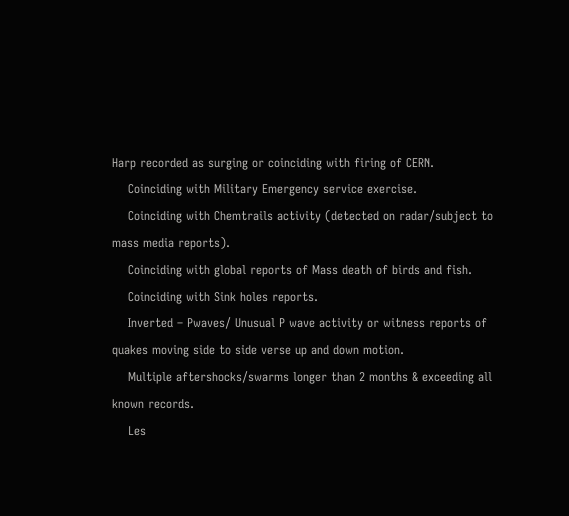Harp recorded as surging or coinciding with firing of CERN.
    Coinciding with Military Emergency service exercise.
    Coinciding with Chemtrails activity (detected on radar/subject to mass media reports).
    Coinciding with global reports of Mass death of birds and fish.
    Coinciding with Sink holes reports.
    Inverted – Pwaves/ Unusual P wave activity or witness reports of quakes moving side to side verse up and down motion.
    Multiple aftershocks/swarms longer than 2 months & exceeding all known records.
    Les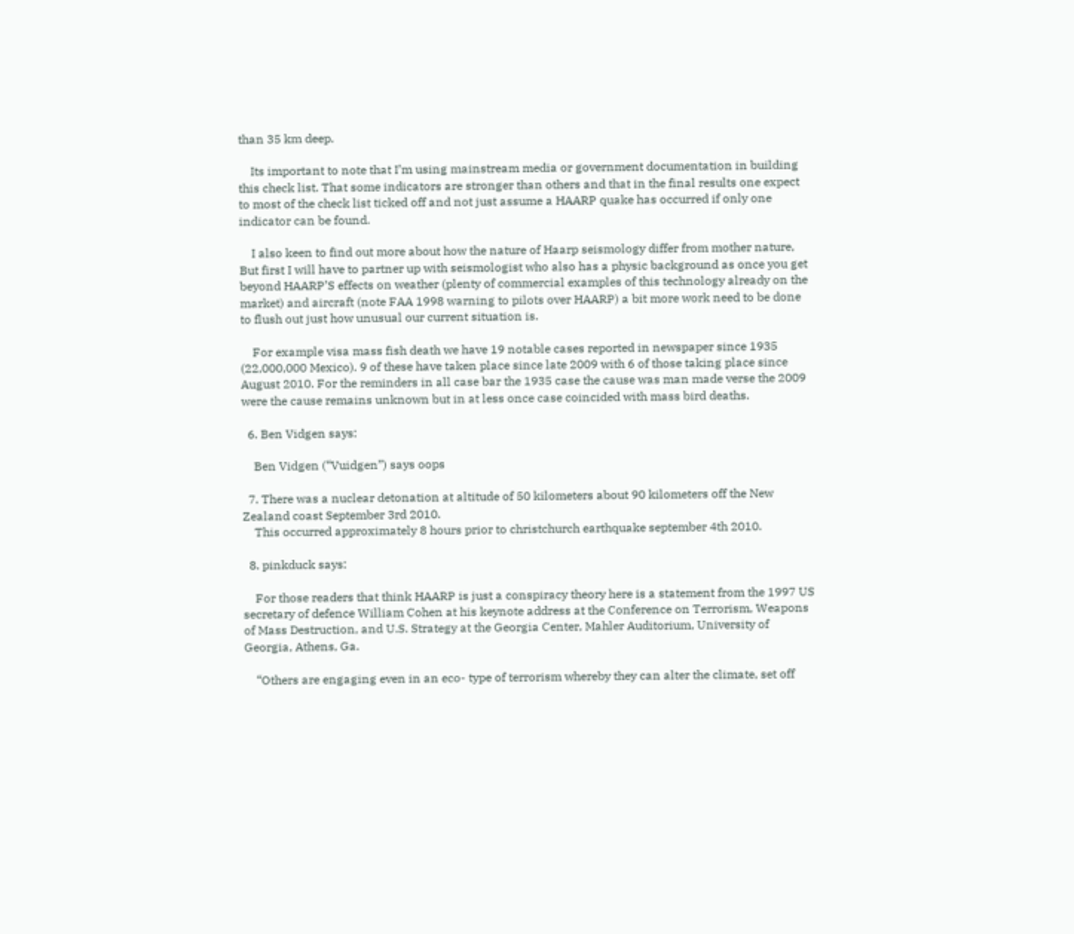than 35 km deep.

    Its important to note that I’m using mainstream media or government documentation in building this check list. That some indicators are stronger than others and that in the final results one expect to most of the check list ticked off and not just assume a HAARP quake has occurred if only one indicator can be found.

    I also keen to find out more about how the nature of Haarp seismology differ from mother nature, But first I will have to partner up with seismologist who also has a physic background as once you get beyond HAARP’S effects on weather (plenty of commercial examples of this technology already on the market) and aircraft (note FAA 1998 warning to pilots over HAARP) a bit more work need to be done to flush out just how unusual our current situation is.

    For example visa mass fish death we have 19 notable cases reported in newspaper since 1935 (22,000,000 Mexico). 9 of these have taken place since late 2009 with 6 of those taking place since August 2010. For the reminders in all case bar the 1935 case the cause was man made verse the 2009 were the cause remains unknown but in at less once case coincided with mass bird deaths.

  6. Ben Vidgen says:

    Ben Vidgen (“Vuidgen”) says oops

  7. There was a nuclear detonation at altitude of 50 kilometers about 90 kilometers off the New Zealand coast September 3rd 2010.
    This occurred approximately 8 hours prior to christchurch earthquake september 4th 2010.

  8. pinkduck says:

    For those readers that think HAARP is just a conspiracy theory here is a statement from the 1997 US secretary of defence William Cohen at his keynote address at the Conference on Terrorism, Weapons of Mass Destruction, and U.S. Strategy at the Georgia Center, Mahler Auditorium, University of Georgia, Athens, Ga.

    “Others are engaging even in an eco- type of terrorism whereby they can alter the climate, set off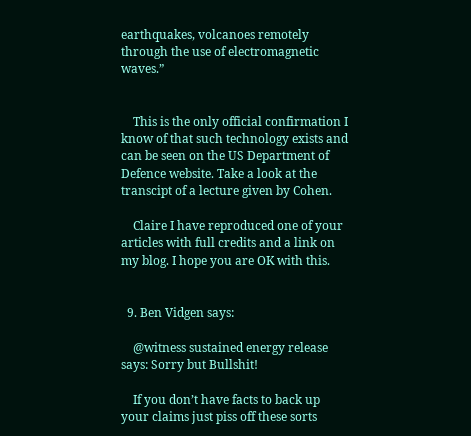earthquakes, volcanoes remotely through the use of electromagnetic waves.”


    This is the only official confirmation I know of that such technology exists and can be seen on the US Department of Defence website. Take a look at the transcipt of a lecture given by Cohen.

    Claire I have reproduced one of your articles with full credits and a link on my blog. I hope you are OK with this.


  9. Ben Vidgen says:

    @witness sustained energy release says: Sorry but Bullshit!

    If you don’t have facts to back up your claims just piss off these sorts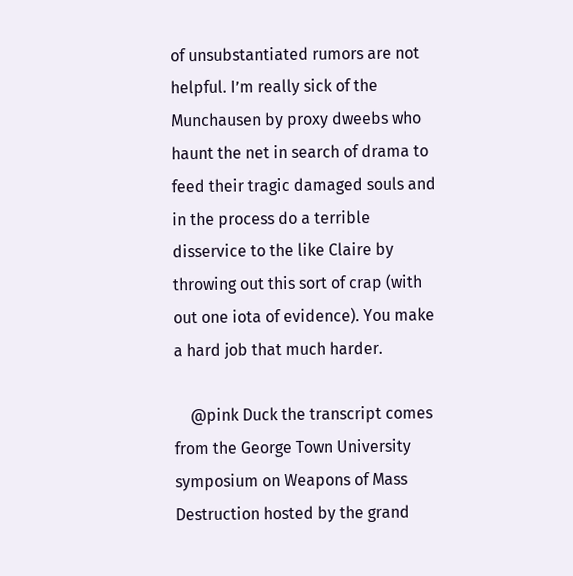of unsubstantiated rumors are not helpful. I’m really sick of the Munchausen by proxy dweebs who haunt the net in search of drama to feed their tragic damaged souls and in the process do a terrible disservice to the like Claire by throwing out this sort of crap (with out one iota of evidence). You make a hard job that much harder.

    @pink Duck the transcript comes from the George Town University symposium on Weapons of Mass Destruction hosted by the grand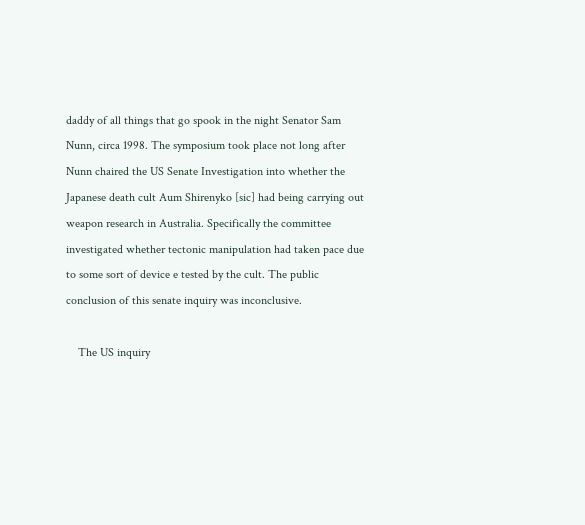daddy of all things that go spook in the night Senator Sam Nunn, circa 1998. The symposium took place not long after Nunn chaired the US Senate Investigation into whether the Japanese death cult Aum Shirenyko [sic] had being carrying out weapon research in Australia. Specifically the committee investigated whether tectonic manipulation had taken pace due to some sort of device e tested by the cult. The public conclusion of this senate inquiry was inconclusive.

    The US inquiry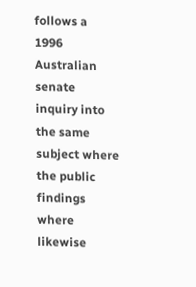follows a 1996 Australian senate inquiry into the same subject where the public findings where likewise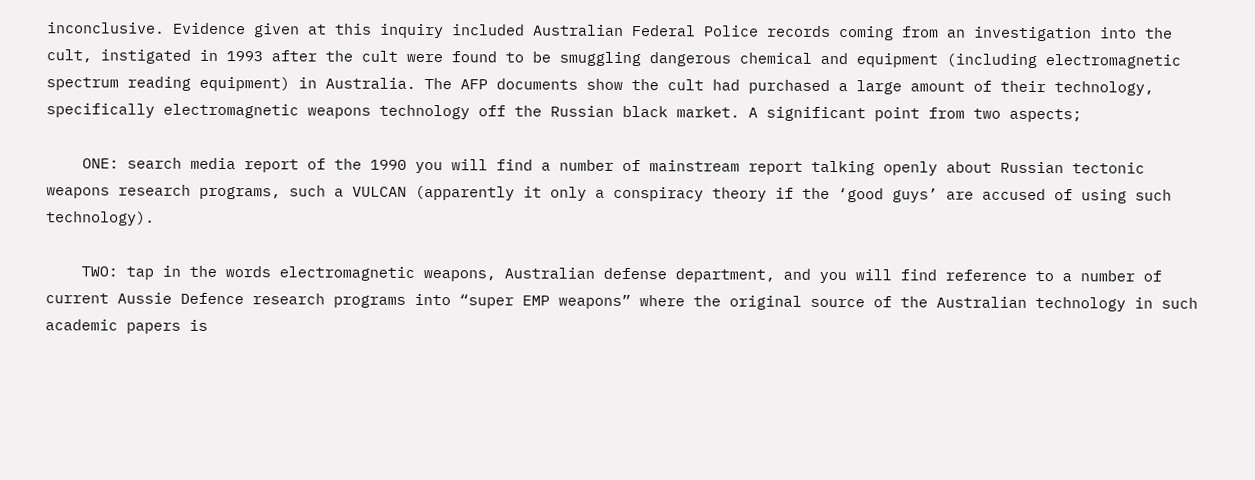inconclusive. Evidence given at this inquiry included Australian Federal Police records coming from an investigation into the cult, instigated in 1993 after the cult were found to be smuggling dangerous chemical and equipment (including electromagnetic spectrum reading equipment) in Australia. The AFP documents show the cult had purchased a large amount of their technology, specifically electromagnetic weapons technology off the Russian black market. A significant point from two aspects;

    ONE: search media report of the 1990 you will find a number of mainstream report talking openly about Russian tectonic weapons research programs, such a VULCAN (apparently it only a conspiracy theory if the ‘good guys’ are accused of using such technology).

    TWO: tap in the words electromagnetic weapons, Australian defense department, and you will find reference to a number of current Aussie Defence research programs into “super EMP weapons” where the original source of the Australian technology in such academic papers is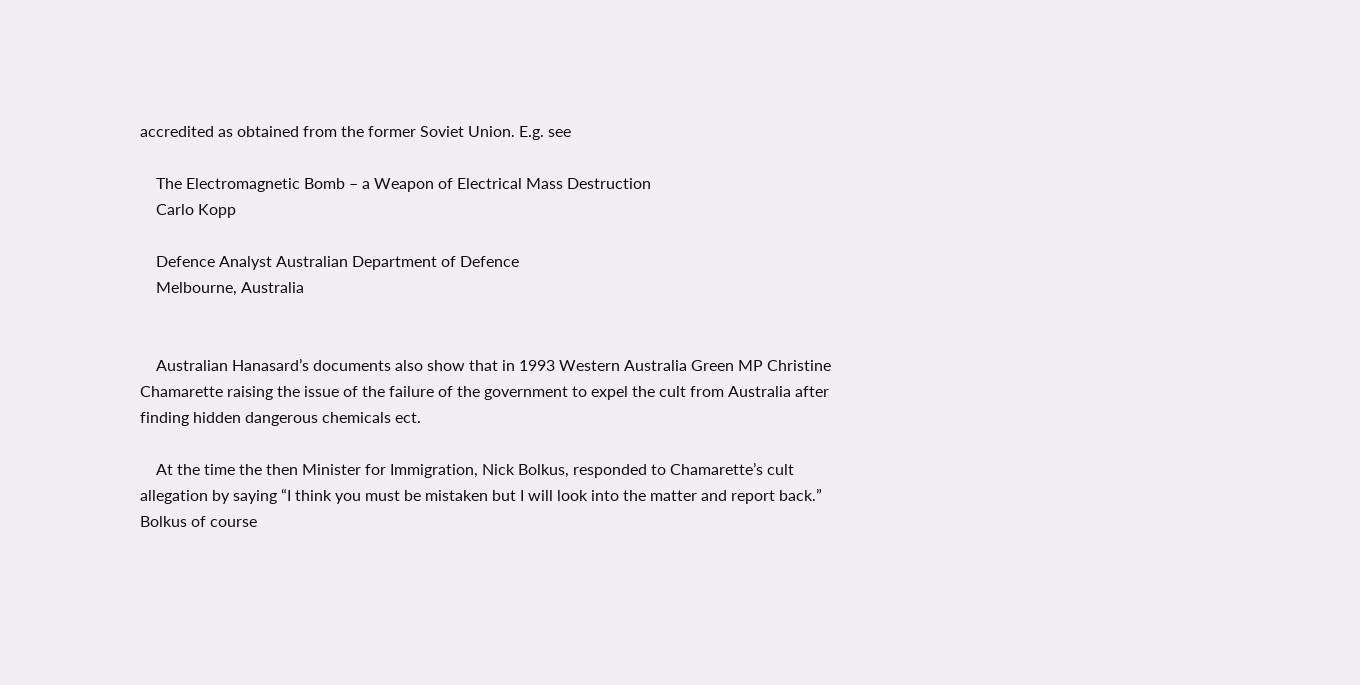accredited as obtained from the former Soviet Union. E.g. see

    The Electromagnetic Bomb – a Weapon of Electrical Mass Destruction
    Carlo Kopp

    Defence Analyst Australian Department of Defence
    Melbourne, Australia


    Australian Hanasard’s documents also show that in 1993 Western Australia Green MP Christine Chamarette raising the issue of the failure of the government to expel the cult from Australia after finding hidden dangerous chemicals ect.

    At the time the then Minister for Immigration, Nick Bolkus, responded to Chamarette’s cult allegation by saying “I think you must be mistaken but I will look into the matter and report back.” Bolkus of course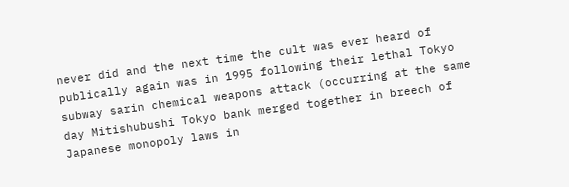never did and the next time the cult was ever heard of publically again was in 1995 following their lethal Tokyo subway sarin chemical weapons attack (occurring at the same day Mitishubushi Tokyo bank merged together in breech of Japanese monopoly laws in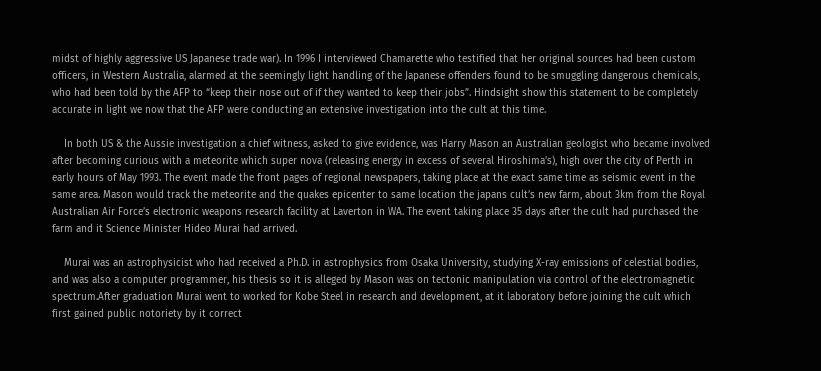midst of highly aggressive US Japanese trade war). In 1996 I interviewed Chamarette who testified that her original sources had been custom officers, in Western Australia, alarmed at the seemingly light handling of the Japanese offenders found to be smuggling dangerous chemicals, who had been told by the AFP to “keep their nose out of if they wanted to keep their jobs”. Hindsight show this statement to be completely accurate in light we now that the AFP were conducting an extensive investigation into the cult at this time.

    In both US & the Aussie investigation a chief witness, asked to give evidence, was Harry Mason an Australian geologist who became involved after becoming curious with a meteorite which super nova (releasing energy in excess of several Hiroshima’s), high over the city of Perth in early hours of May 1993. The event made the front pages of regional newspapers, taking place at the exact same time as seismic event in the same area. Mason would track the meteorite and the quakes epicenter to same location the japans cult’s new farm, about 3km from the Royal Australian Air Force’s electronic weapons research facility at Laverton in WA. The event taking place 35 days after the cult had purchased the farm and it Science Minister Hideo Murai had arrived.

    Murai was an astrophysicist who had received a Ph.D. in astrophysics from Osaka University, studying X-ray emissions of celestial bodies, and was also a computer programmer, his thesis so it is alleged by Mason was on tectonic manipulation via control of the electromagnetic spectrum.After graduation Murai went to worked for Kobe Steel in research and development, at it laboratory before joining the cult which first gained public notoriety by it correct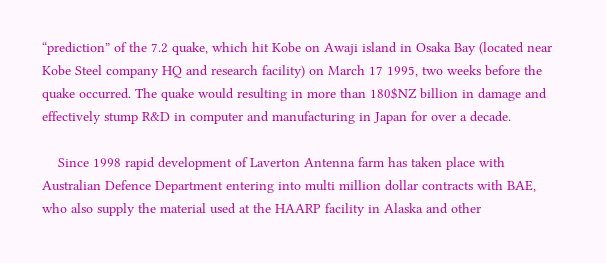“prediction” of the 7.2 quake, which hit Kobe on Awaji island in Osaka Bay (located near Kobe Steel company HQ and research facility) on March 17 1995, two weeks before the quake occurred. The quake would resulting in more than 180$NZ billion in damage and effectively stump R&D in computer and manufacturing in Japan for over a decade.

    Since 1998 rapid development of Laverton Antenna farm has taken place with Australian Defence Department entering into multi million dollar contracts with BAE, who also supply the material used at the HAARP facility in Alaska and other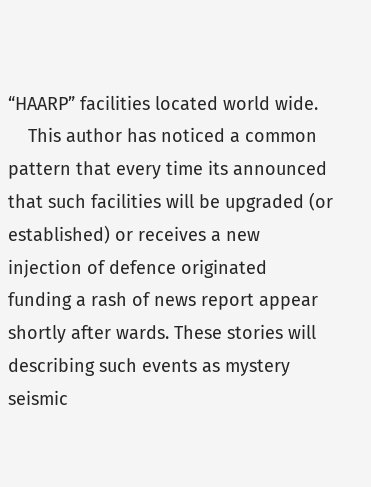“HAARP” facilities located world wide.
    This author has noticed a common pattern that every time its announced that such facilities will be upgraded (or established) or receives a new injection of defence originated funding a rash of news report appear shortly after wards. These stories will describing such events as mystery seismic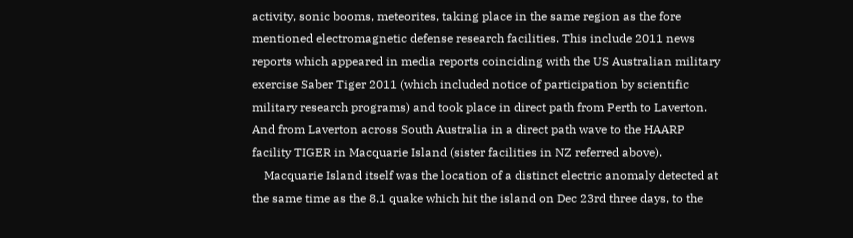activity, sonic booms, meteorites, taking place in the same region as the fore mentioned electromagnetic defense research facilities. This include 2011 news reports which appeared in media reports coinciding with the US Australian military exercise Saber Tiger 2011 (which included notice of participation by scientific military research programs) and took place in direct path from Perth to Laverton. And from Laverton across South Australia in a direct path wave to the HAARP facility TIGER in Macquarie Island (sister facilities in NZ referred above).
    Macquarie Island itself was the location of a distinct electric anomaly detected at the same time as the 8.1 quake which hit the island on Dec 23rd three days, to the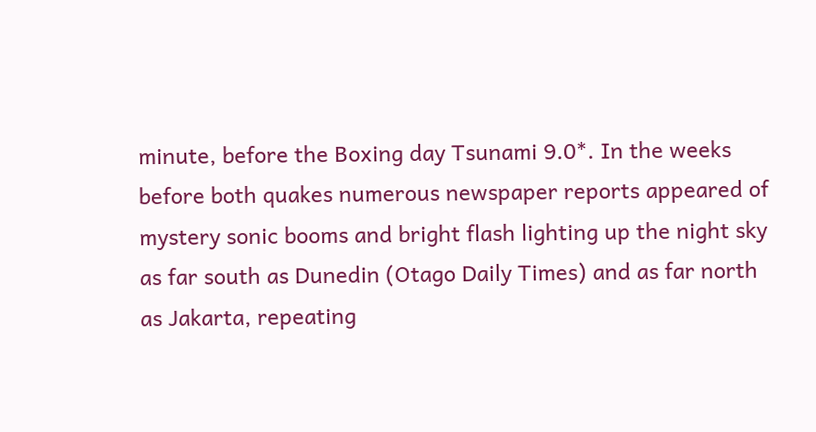minute, before the Boxing day Tsunami 9.0*. In the weeks before both quakes numerous newspaper reports appeared of mystery sonic booms and bright flash lighting up the night sky as far south as Dunedin (Otago Daily Times) and as far north as Jakarta, repeating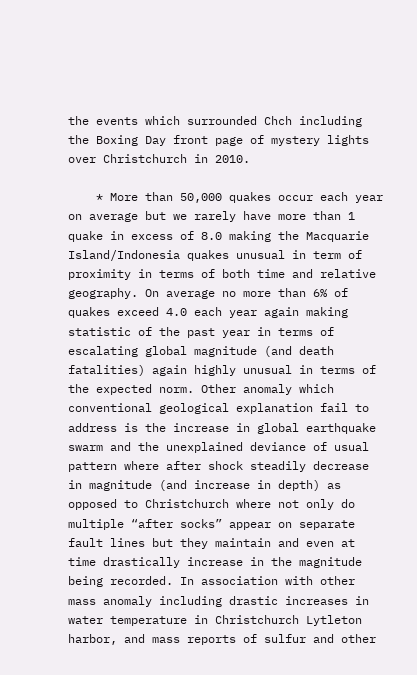the events which surrounded Chch including the Boxing Day front page of mystery lights over Christchurch in 2010.

    * More than 50,000 quakes occur each year on average but we rarely have more than 1 quake in excess of 8.0 making the Macquarie Island/Indonesia quakes unusual in term of proximity in terms of both time and relative geography. On average no more than 6% of quakes exceed 4.0 each year again making statistic of the past year in terms of escalating global magnitude (and death fatalities) again highly unusual in terms of the expected norm. Other anomaly which conventional geological explanation fail to address is the increase in global earthquake swarm and the unexplained deviance of usual pattern where after shock steadily decrease in magnitude (and increase in depth) as opposed to Christchurch where not only do multiple “after socks” appear on separate fault lines but they maintain and even at time drastically increase in the magnitude being recorded. In association with other mass anomaly including drastic increases in water temperature in Christchurch Lytleton harbor, and mass reports of sulfur and other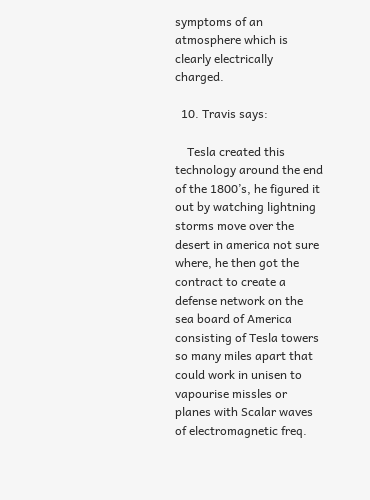symptoms of an atmosphere which is clearly electrically charged.

  10. Travis says:

    Tesla created this technology around the end of the 1800’s, he figured it out by watching lightning storms move over the desert in america not sure where, he then got the contract to create a defense network on the sea board of America consisting of Tesla towers so many miles apart that could work in unisen to vapourise missles or planes with Scalar waves of electromagnetic freq.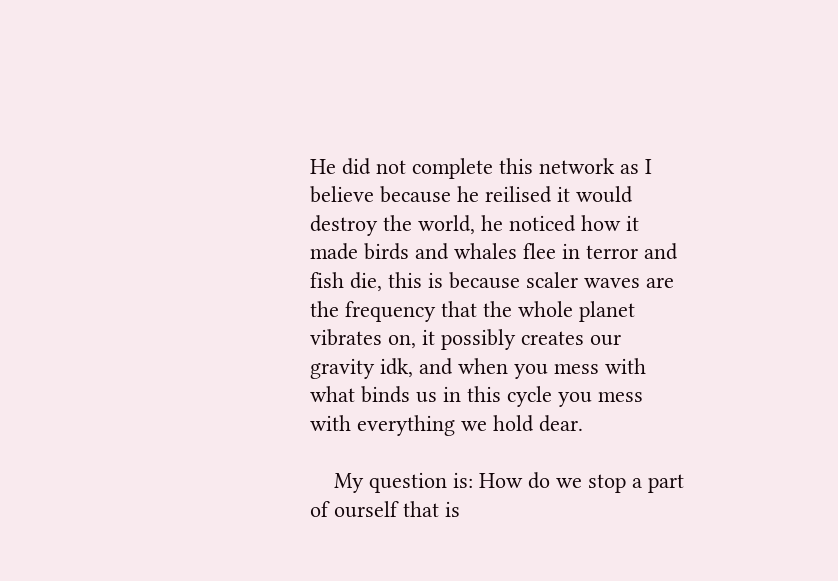He did not complete this network as I believe because he reilised it would destroy the world, he noticed how it made birds and whales flee in terror and fish die, this is because scaler waves are the frequency that the whole planet vibrates on, it possibly creates our gravity idk, and when you mess with what binds us in this cycle you mess with everything we hold dear.

    My question is: How do we stop a part of ourself that is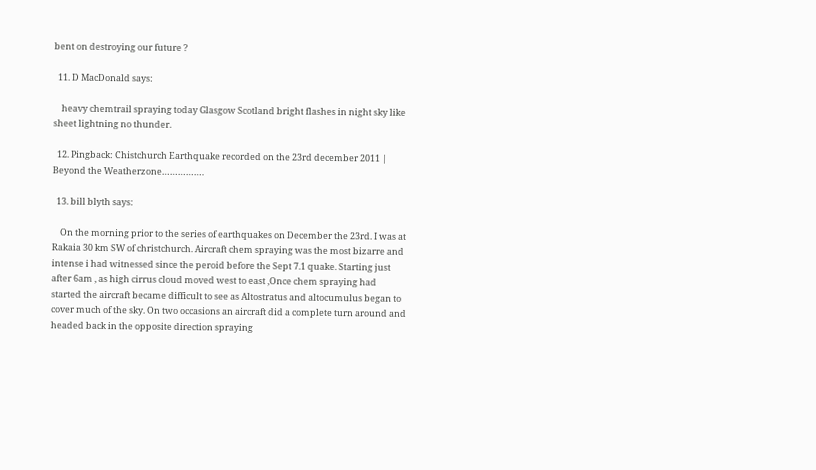bent on destroying our future ?

  11. D MacDonald says:

    heavy chemtrail spraying today Glasgow Scotland bright flashes in night sky like sheet lightning no thunder.

  12. Pingback: Chistchurch Earthquake recorded on the 23rd december 2011 | Beyond the Weatherzone…………….

  13. bill blyth says:

    On the morning prior to the series of earthquakes on December the 23rd. I was at Rakaia 30 km SW of christchurch. Aircraft chem spraying was the most bizarre and intense i had witnessed since the peroid before the Sept 7.1 quake. Starting just after 6am , as high cirrus cloud moved west to east ,Once chem spraying had started the aircraft became difficult to see as Altostratus and altocumulus began to cover much of the sky. On two occasions an aircraft did a complete turn around and headed back in the opposite direction spraying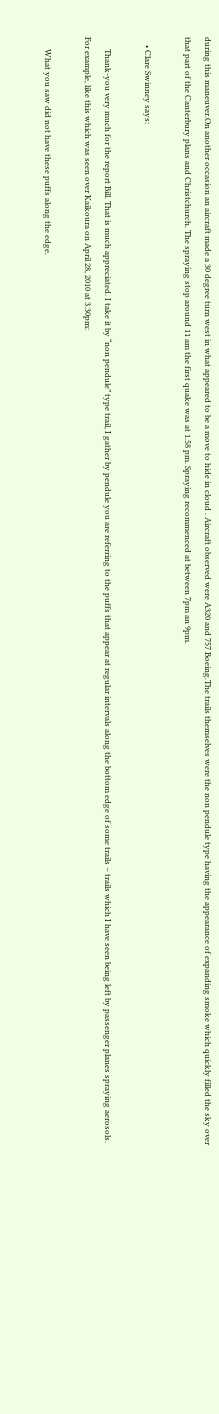during this maneuver.On another occasion an aircraft made a 30 degree turn west in what appeared to be a move to hide in cloud . Aircraft observed were A320 and 757 Boeing.The trails themselves were the non pendule type having the appearance of expanding smoke which quickly filled the sky over that part of the Canterbury plans and Christchurch. The spraying stop around 11 am the first quake was at 1.58 pm. Spraying recommenced at between 7pm an 9pm.

    • Clare Swinney says:

      Thank-you very much for the report Bill. That is much appreciated. I take it by “non pendule” type trail, I gather by pendule you are referring to the puffs that appear at regular intervals along the bottom edge of some trails – trails which I have seen being left by passenger planes spraying aerosols. For example, like this which was seen over Kaikoura on April 28, 2010 at 3.30pm:

      What you saw did not have these puffs along the edge.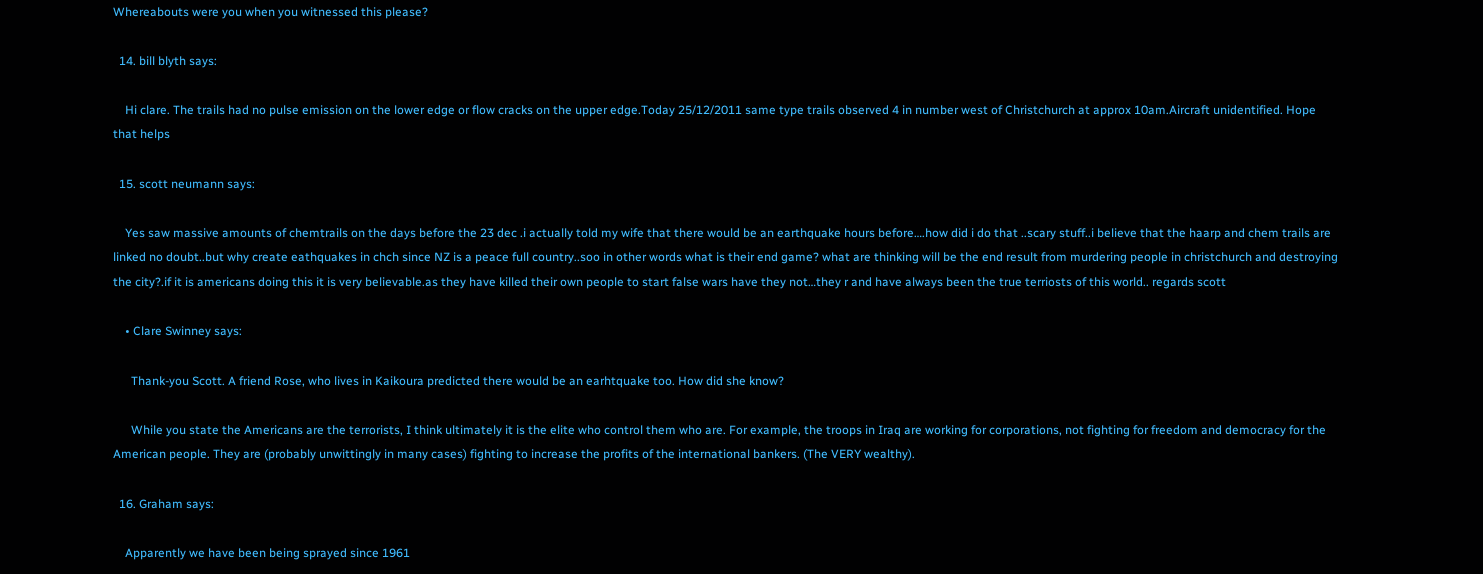Whereabouts were you when you witnessed this please?

  14. bill blyth says:

    Hi clare. The trails had no pulse emission on the lower edge or flow cracks on the upper edge.Today 25/12/2011 same type trails observed 4 in number west of Christchurch at approx 10am.Aircraft unidentified. Hope that helps

  15. scott neumann says:

    Yes saw massive amounts of chemtrails on the days before the 23 dec .i actually told my wife that there would be an earthquake hours before….how did i do that ..scary stuff..i believe that the haarp and chem trails are linked no doubt..but why create eathquakes in chch since NZ is a peace full country..soo in other words what is their end game? what are thinking will be the end result from murdering people in christchurch and destroying the city?.if it is americans doing this it is very believable.as they have killed their own people to start false wars have they not…they r and have always been the true terriosts of this world.. regards scott

    • Clare Swinney says:

      Thank-you Scott. A friend Rose, who lives in Kaikoura predicted there would be an earhtquake too. How did she know?

      While you state the Americans are the terrorists, I think ultimately it is the elite who control them who are. For example, the troops in Iraq are working for corporations, not fighting for freedom and democracy for the American people. They are (probably unwittingly in many cases) fighting to increase the profits of the international bankers. (The VERY wealthy).

  16. Graham says:

    Apparently we have been being sprayed since 1961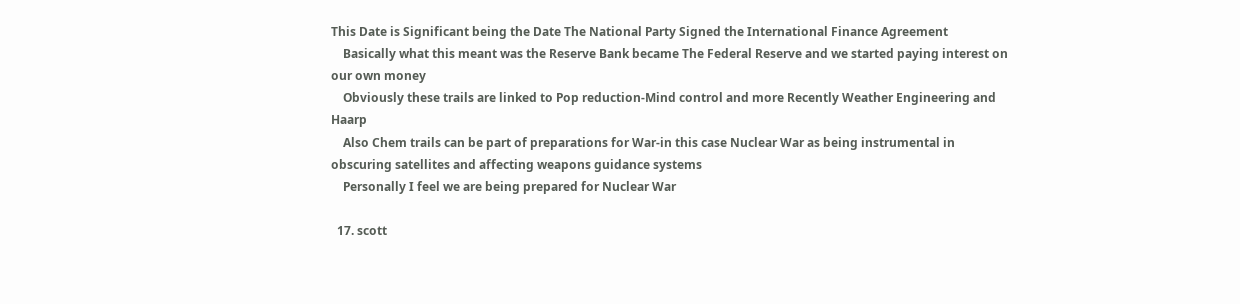This Date is Significant being the Date The National Party Signed the International Finance Agreement
    Basically what this meant was the Reserve Bank became The Federal Reserve and we started paying interest on our own money
    Obviously these trails are linked to Pop reduction-Mind control and more Recently Weather Engineering and Haarp
    Also Chem trails can be part of preparations for War-in this case Nuclear War as being instrumental in obscuring satellites and affecting weapons guidance systems
    Personally I feel we are being prepared for Nuclear War

  17. scott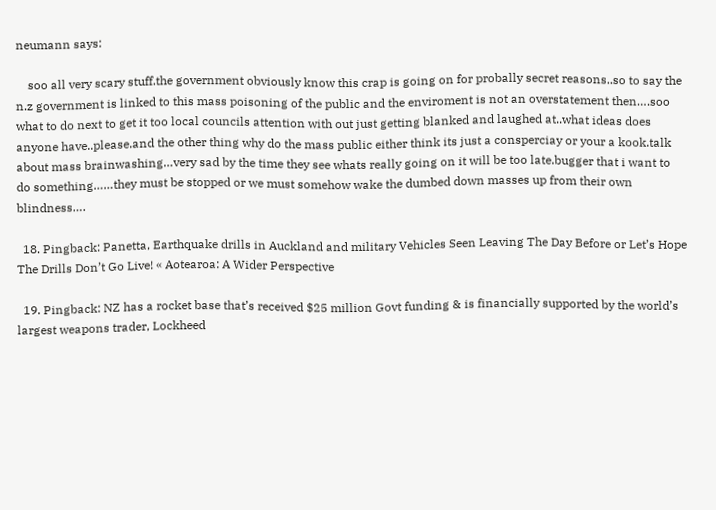neumann says:

    soo all very scary stuff.the government obviously know this crap is going on for probally secret reasons..so to say the n.z government is linked to this mass poisoning of the public and the enviroment is not an overstatement then….soo what to do next to get it too local councils attention with out just getting blanked and laughed at..what ideas does anyone have..please.and the other thing why do the mass public either think its just a consperciay or your a kook.talk about mass brainwashing…very sad by the time they see whats really going on it will be too late.bugger that i want to do something……they must be stopped or we must somehow wake the dumbed down masses up from their own blindness….

  18. Pingback: Panetta, Earthquake drills in Auckland and military Vehicles Seen Leaving The Day Before or Let’s Hope The Drills Don’t Go Live! « Aotearoa: A Wider Perspective

  19. Pingback: NZ has a rocket base that’s received $25 million Govt funding & is financially supported by the world’s largest weapons trader, Lockheed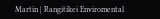Martin | Rangitikei Enviromental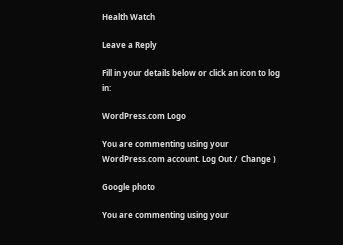Health Watch

Leave a Reply

Fill in your details below or click an icon to log in:

WordPress.com Logo

You are commenting using your WordPress.com account. Log Out /  Change )

Google photo

You are commenting using your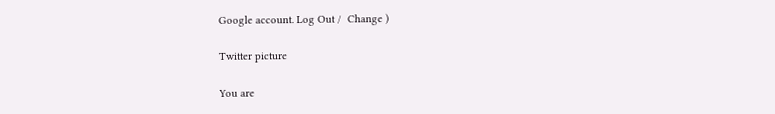Google account. Log Out /  Change )

Twitter picture

You are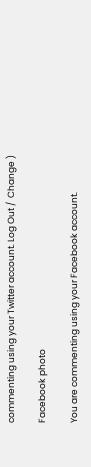commenting using your Twitter account. Log Out /  Change )

Facebook photo

You are commenting using your Facebook account.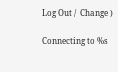Log Out /  Change )

Connecting to %s